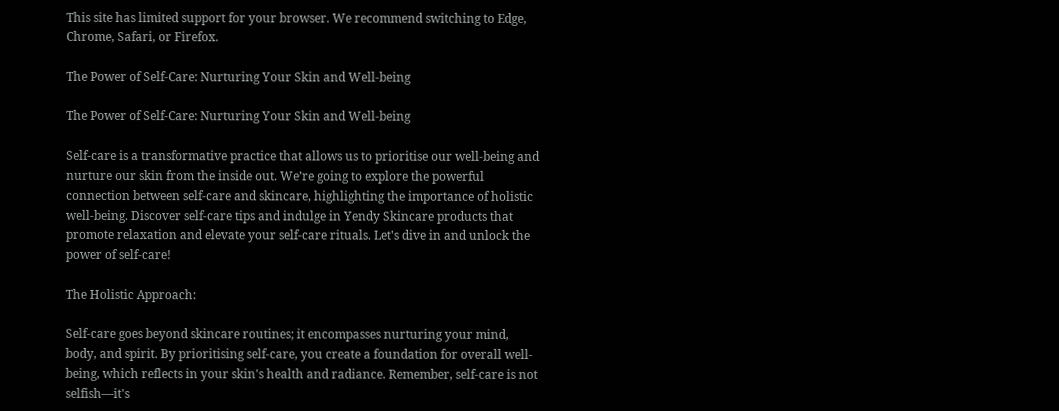This site has limited support for your browser. We recommend switching to Edge, Chrome, Safari, or Firefox.

The Power of Self-Care: Nurturing Your Skin and Well-being

The Power of Self-Care: Nurturing Your Skin and Well-being

Self-care is a transformative practice that allows us to prioritise our well-being and nurture our skin from the inside out. We’re going to explore the powerful connection between self-care and skincare, highlighting the importance of holistic well-being. Discover self-care tips and indulge in Yendy Skincare products that promote relaxation and elevate your self-care rituals. Let's dive in and unlock the power of self-care!

The Holistic Approach:

Self-care goes beyond skincare routines; it encompasses nurturing your mind, body, and spirit. By prioritising self-care, you create a foundation for overall well-being, which reflects in your skin's health and radiance. Remember, self-care is not selfish—it's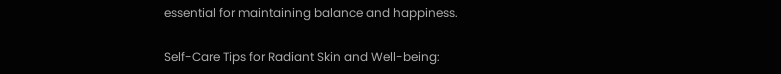essential for maintaining balance and happiness.

Self-Care Tips for Radiant Skin and Well-being: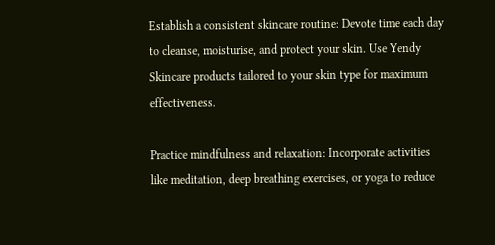Establish a consistent skincare routine: Devote time each day to cleanse, moisturise, and protect your skin. Use Yendy Skincare products tailored to your skin type for maximum effectiveness.

Practice mindfulness and relaxation: Incorporate activities like meditation, deep breathing exercises, or yoga to reduce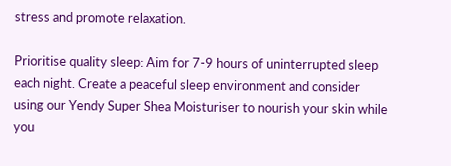stress and promote relaxation.

Prioritise quality sleep: Aim for 7-9 hours of uninterrupted sleep each night. Create a peaceful sleep environment and consider using our Yendy Super Shea Moisturiser to nourish your skin while you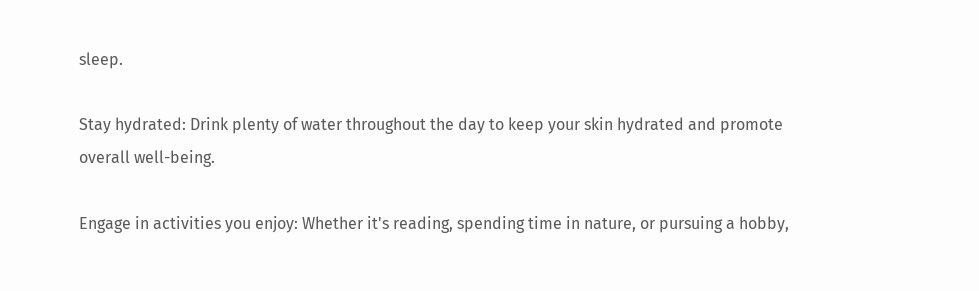sleep.

Stay hydrated: Drink plenty of water throughout the day to keep your skin hydrated and promote overall well-being.

Engage in activities you enjoy: Whether it's reading, spending time in nature, or pursuing a hobby,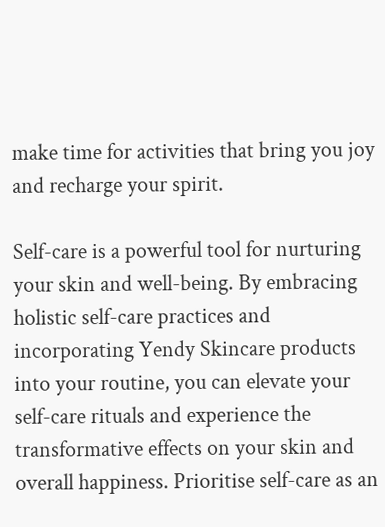make time for activities that bring you joy and recharge your spirit.

Self-care is a powerful tool for nurturing your skin and well-being. By embracing holistic self-care practices and incorporating Yendy Skincare products into your routine, you can elevate your self-care rituals and experience the transformative effects on your skin and overall happiness. Prioritise self-care as an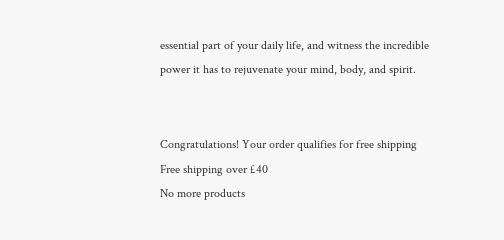essential part of your daily life, and witness the incredible power it has to rejuvenate your mind, body, and spirit.


Congratulations! Your order qualifies for free shipping Free shipping over £40
No more products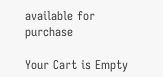available for purchase

Your Cart is Empty